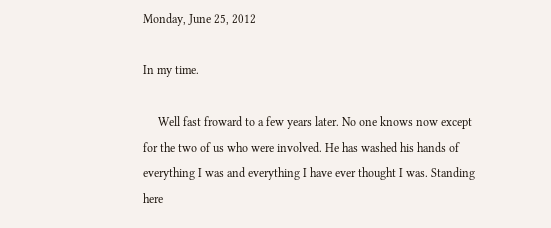Monday, June 25, 2012

In my time.

     Well fast froward to a few years later. No one knows now except for the two of us who were involved. He has washed his hands of everything I was and everything I have ever thought I was. Standing here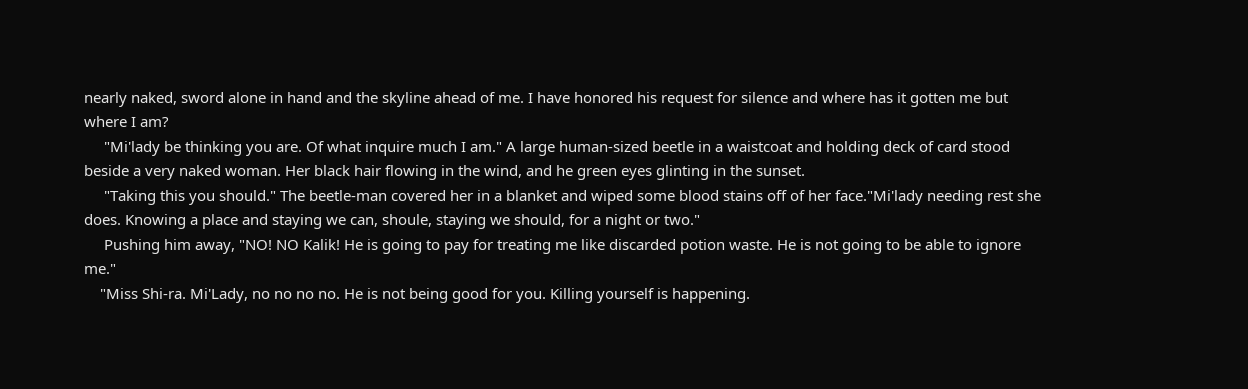nearly naked, sword alone in hand and the skyline ahead of me. I have honored his request for silence and where has it gotten me but where I am?
     "Mi'lady be thinking you are. Of what inquire much I am." A large human-sized beetle in a waistcoat and holding deck of card stood beside a very naked woman. Her black hair flowing in the wind, and he green eyes glinting in the sunset.
     "Taking this you should." The beetle-man covered her in a blanket and wiped some blood stains off of her face."Mi'lady needing rest she does. Knowing a place and staying we can, shoule, staying we should, for a night or two."
     Pushing him away, "NO! NO Kalik! He is going to pay for treating me like discarded potion waste. He is not going to be able to ignore me."
    "Miss Shi-ra. Mi'Lady, no no no no. He is not being good for you. Killing yourself is happening.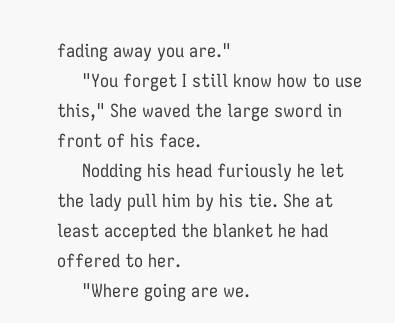fading away you are."
     "You forget I still know how to use this," She waved the large sword in front of his face.
     Nodding his head furiously he let the lady pull him by his tie. She at least accepted the blanket he had offered to her.
     "Where going are we.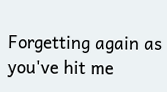Forgetting again as you've hit me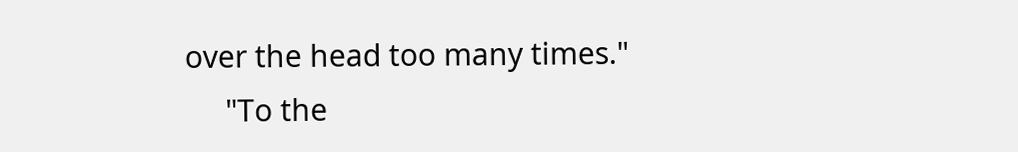over the head too many times."
     "To the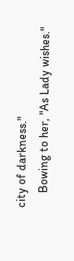city of darkness."
     Bowing to her, "As Lady wishes."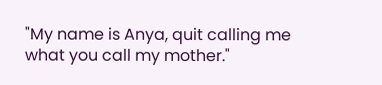"My name is Anya, quit calling me what you call my mother."